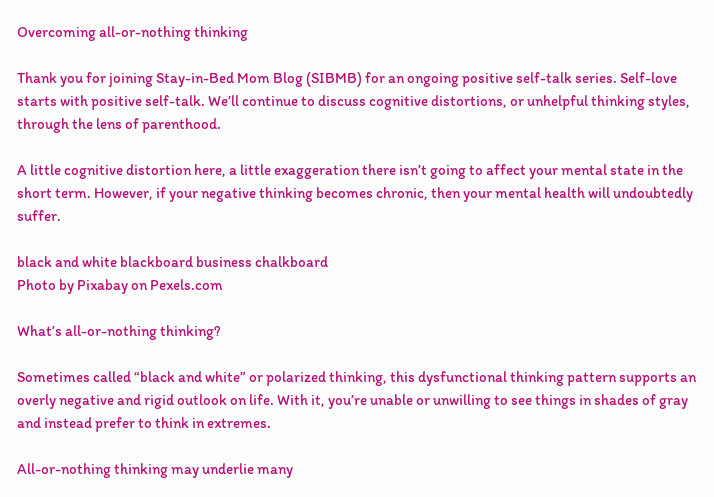Overcoming all-or-nothing thinking

Thank you for joining Stay-in-Bed Mom Blog (SIBMB) for an ongoing positive self-talk series. Self-love starts with positive self-talk. We’ll continue to discuss cognitive distortions, or unhelpful thinking styles, through the lens of parenthood.

A little cognitive distortion here, a little exaggeration there isn’t going to affect your mental state in the short term. However, if your negative thinking becomes chronic, then your mental health will undoubtedly suffer.

black and white blackboard business chalkboard
Photo by Pixabay on Pexels.com

What’s all-or-nothing thinking?

Sometimes called “black and white” or polarized thinking, this dysfunctional thinking pattern supports an overly negative and rigid outlook on life. With it, you’re unable or unwilling to see things in shades of gray and instead prefer to think in extremes.

All-or-nothing thinking may underlie many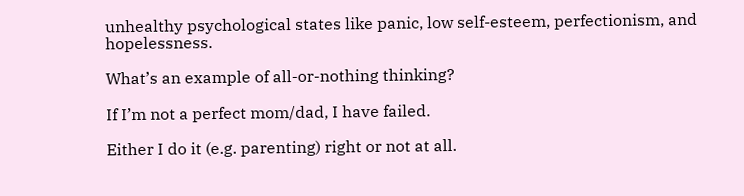unhealthy psychological states like panic, low self-esteem, perfectionism, and hopelessness.

What’s an example of all-or-nothing thinking?

If I’m not a perfect mom/dad, I have failed.

Either I do it (e.g. parenting) right or not at all.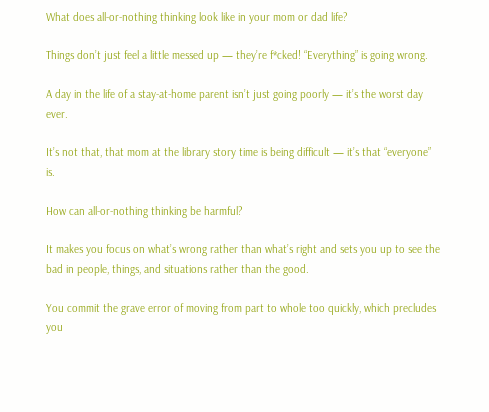What does all-or-nothing thinking look like in your mom or dad life?

Things don’t just feel a little messed up — they’re f*cked! “Everything” is going wrong.

A day in the life of a stay-at-home parent isn’t just going poorly — it’s the worst day ever.

It’s not that, that mom at the library story time is being difficult — it’s that “everyone” is.

How can all-or-nothing thinking be harmful?

It makes you focus on what’s wrong rather than what’s right and sets you up to see the bad in people, things, and situations rather than the good.

You commit the grave error of moving from part to whole too quickly, which precludes you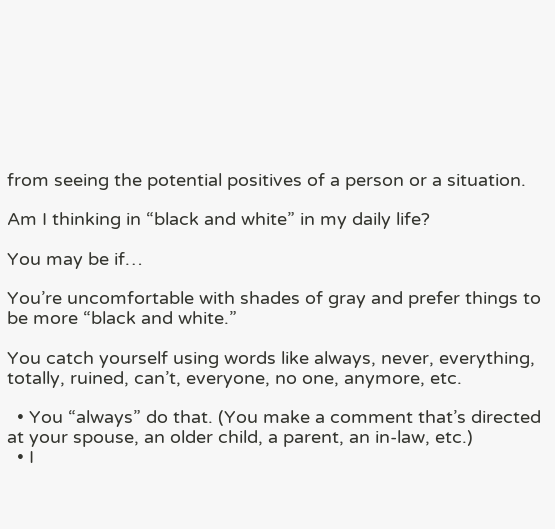from seeing the potential positives of a person or a situation.

Am I thinking in “black and white” in my daily life?

You may be if…

You’re uncomfortable with shades of gray and prefer things to be more “black and white.”

You catch yourself using words like always, never, everything, totally, ruined, can’t, everyone, no one, anymore, etc.

  • You “always” do that. (You make a comment that’s directed at your spouse, an older child, a parent, an in-law, etc.)
  • I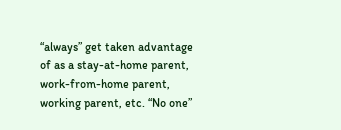“always” get taken advantage of as a stay-at-home parent, work-from-home parent, working parent, etc. “No one”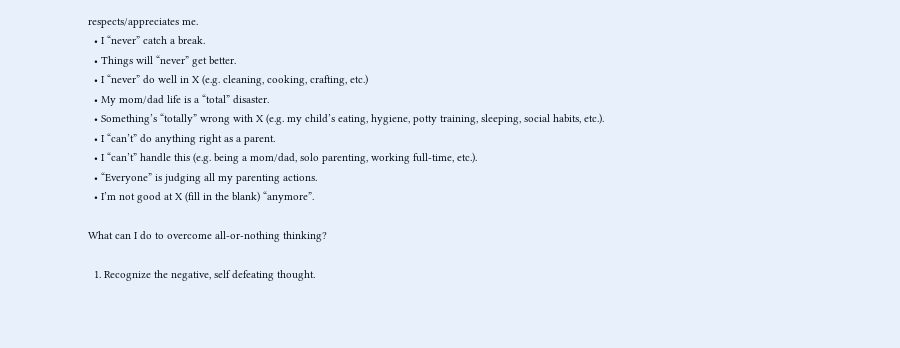respects/appreciates me.
  • I “never” catch a break.
  • Things will “never” get better.
  • I “never” do well in X (e.g. cleaning, cooking, crafting, etc.)
  • My mom/dad life is a “total” disaster.
  • Something’s “totally” wrong with X (e.g. my child’s eating, hygiene, potty training, sleeping, social habits, etc.).
  • I “can’t” do anything right as a parent.
  • I “can’t” handle this (e.g. being a mom/dad, solo parenting, working full-time, etc.).
  • “Everyone” is judging all my parenting actions.
  • I’m not good at X (fill in the blank) “anymore”.

What can I do to overcome all-or-nothing thinking?

  1. Recognize the negative, self defeating thought.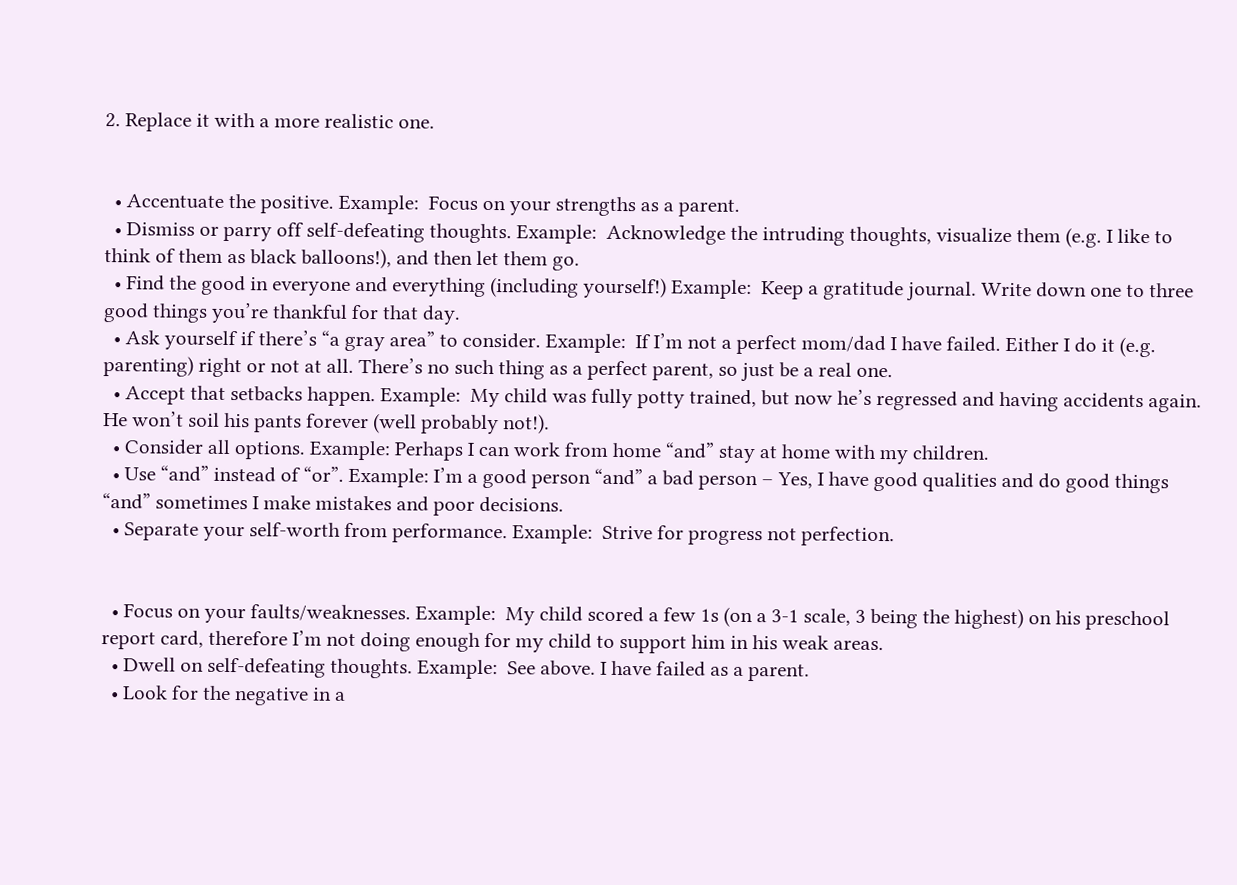2. Replace it with a more realistic one.


  • Accentuate the positive. Example:  Focus on your strengths as a parent.
  • Dismiss or parry off self-defeating thoughts. Example:  Acknowledge the intruding thoughts, visualize them (e.g. I like to think of them as black balloons!), and then let them go.
  • Find the good in everyone and everything (including yourself!) Example:  Keep a gratitude journal. Write down one to three good things you’re thankful for that day.
  • Ask yourself if there’s “a gray area” to consider. Example:  If I’m not a perfect mom/dad I have failed. Either I do it (e.g. parenting) right or not at all. There’s no such thing as a perfect parent, so just be a real one.
  • Accept that setbacks happen. Example:  My child was fully potty trained, but now he’s regressed and having accidents again. He won’t soil his pants forever (well probably not!).
  • Consider all options. Example: Perhaps I can work from home “and” stay at home with my children.
  • Use “and” instead of “or”. Example: I’m a good person “and” a bad person – Yes, I have good qualities and do good things “and” sometimes I make mistakes and poor decisions.
  • Separate your self-worth from performance. Example:  Strive for progress not perfection.


  • Focus on your faults/weaknesses. Example:  My child scored a few 1s (on a 3-1 scale, 3 being the highest) on his preschool report card, therefore I’m not doing enough for my child to support him in his weak areas.
  • Dwell on self-defeating thoughts. Example:  See above. I have failed as a parent.
  • Look for the negative in a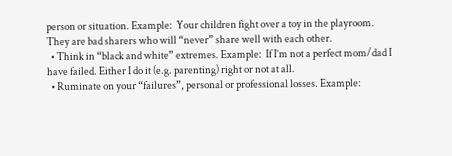person or situation. Example:  Your children fight over a toy in the playroom. They are bad sharers who will “never” share well with each other.
  • Think in “black and white” extremes. Example:  If I’m not a perfect mom/dad I have failed. Either I do it (e.g. parenting) right or not at all.
  • Ruminate on your “failures”, personal or professional losses. Example: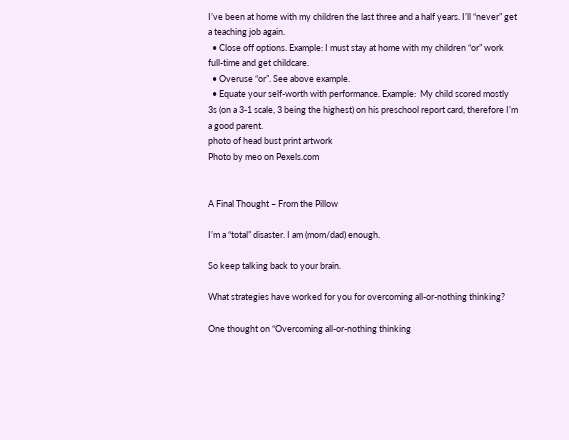I’ve been at home with my children the last three and a half years. I’ll “never” get a teaching job again.
  • Close off options. Example: I must stay at home with my children “or” work full-time and get childcare.
  • Overuse “or”. See above example.
  • Equate your self-worth with performance. Example:  My child scored mostly 3s (on a 3-1 scale, 3 being the highest) on his preschool report card, therefore I’m a good parent.
photo of head bust print artwork
Photo by meo on Pexels.com


A Final Thought – From the Pillow

I’m a “total” disaster. I am (mom/dad) enough.

So keep talking back to your brain.

What strategies have worked for you for overcoming all-or-nothing thinking?

One thought on “Overcoming all-or-nothing thinking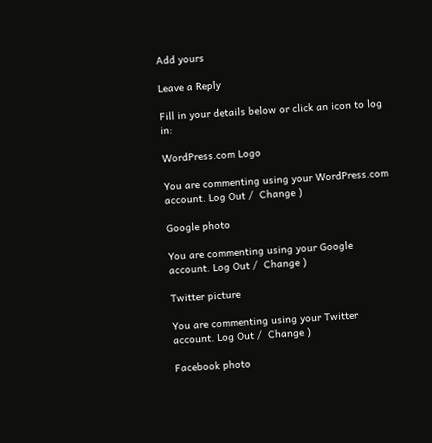Add yours

Leave a Reply

Fill in your details below or click an icon to log in:

WordPress.com Logo

You are commenting using your WordPress.com account. Log Out /  Change )

Google photo

You are commenting using your Google account. Log Out /  Change )

Twitter picture

You are commenting using your Twitter account. Log Out /  Change )

Facebook photo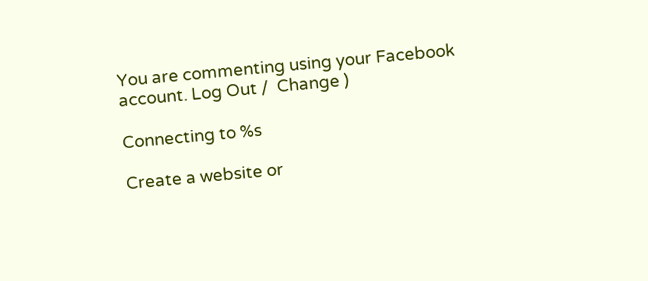You are commenting using your Facebook account. Log Out /  Change )

Connecting to %s

Create a website or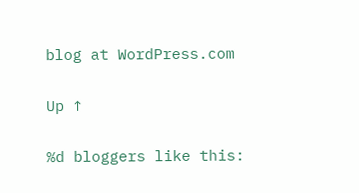blog at WordPress.com

Up ↑

%d bloggers like this: